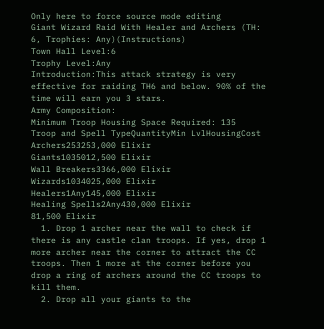Only here to force source mode editing
Giant Wizard Raid With Healer and Archers (TH: 6, Trophies: Any)(Instructions)
Town Hall Level:6
Trophy Level:Any
Introduction:This attack strategy is very effective for raiding TH6 and below. 90% of the time will earn you 3 stars.
Army Composition:
Minimum Troop Housing Space Required: 135
Troop and Spell TypeQuantityMin LvlHousingCost
Archers253253,000 Elixir
Giants1035012,500 Elixir
Wall Breakers3366,000 Elixir
Wizards1034025,000 Elixir
Healers1Any145,000 Elixir
Healing Spells2Any430,000 Elixir
81,500 Elixir
  1. Drop 1 archer near the wall to check if there is any castle clan troops. If yes, drop 1 more archer near the corner to attract the CC troops. Then 1 more at the corner before you drop a ring of archers around the CC troops to kill them.
  2. Drop all your giants to the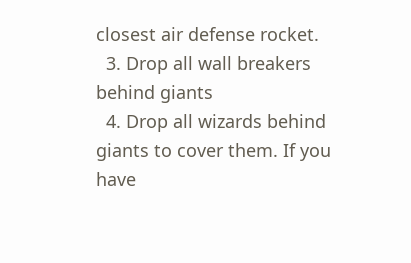closest air defense rocket.
  3. Drop all wall breakers behind giants
  4. Drop all wizards behind giants to cover them. If you have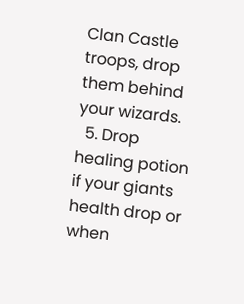Clan Castle troops, drop them behind your wizards.
  5. Drop healing potion if your giants health drop or when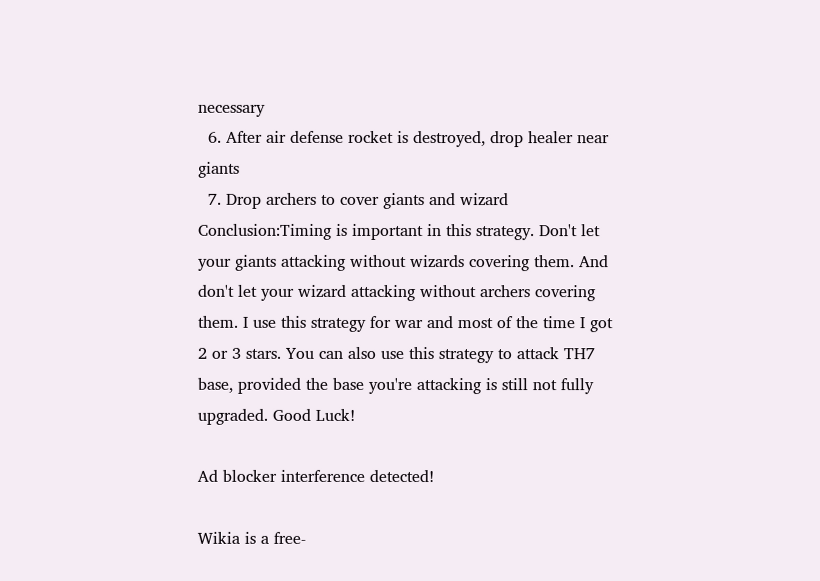necessary
  6. After air defense rocket is destroyed, drop healer near giants
  7. Drop archers to cover giants and wizard
Conclusion:Timing is important in this strategy. Don't let your giants attacking without wizards covering them. And don't let your wizard attacking without archers covering them. I use this strategy for war and most of the time I got 2 or 3 stars. You can also use this strategy to attack TH7 base, provided the base you're attacking is still not fully upgraded. Good Luck!

Ad blocker interference detected!

Wikia is a free-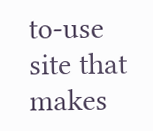to-use site that makes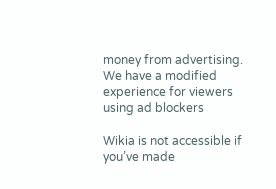money from advertising. We have a modified experience for viewers using ad blockers

Wikia is not accessible if you’ve made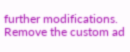further modifications. Remove the custom ad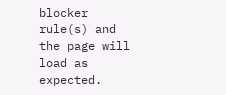blocker rule(s) and the page will load as expected.